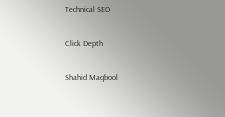Technical SEO

Click Depth

Shahid Maqbool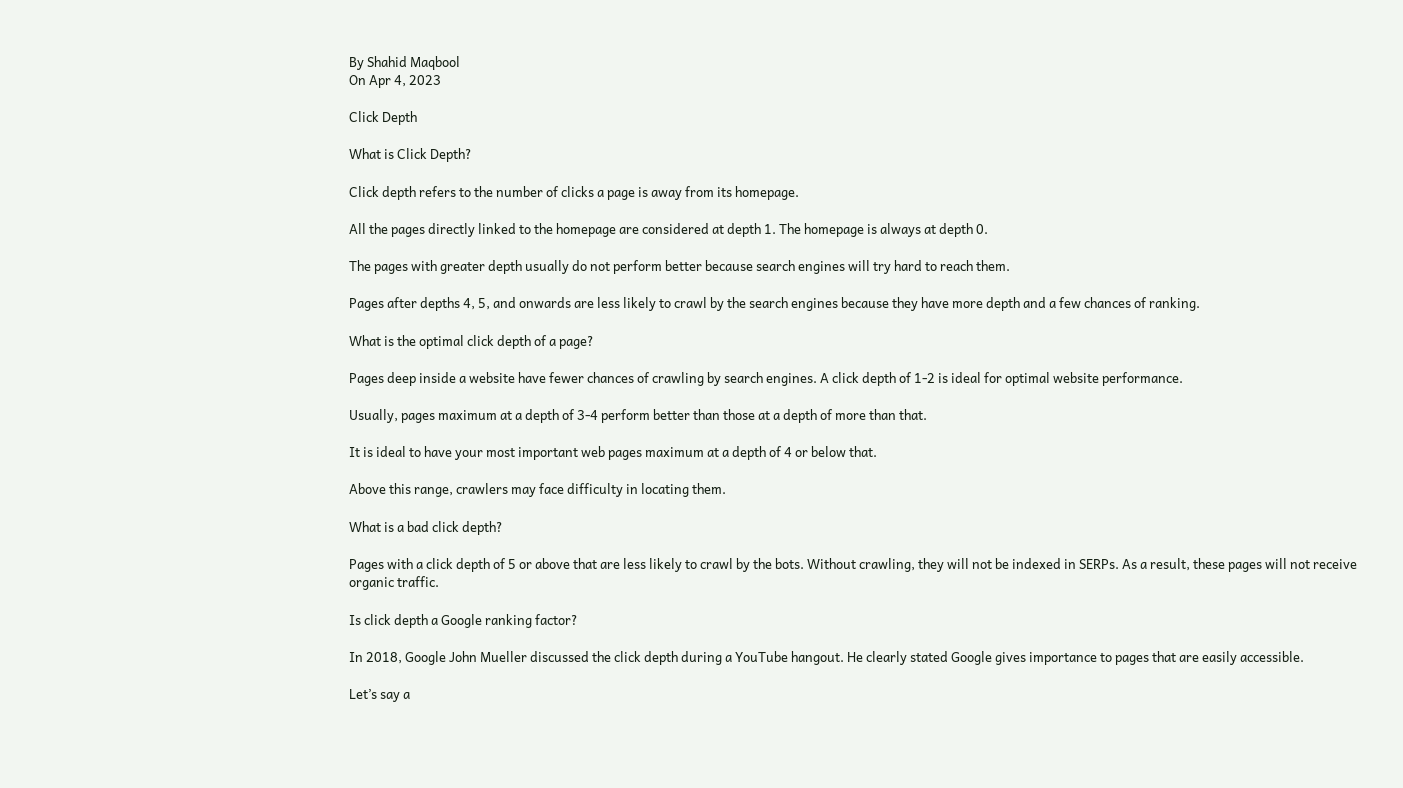By Shahid Maqbool
On Apr 4, 2023

Click Depth

What is Click Depth?

Click depth refers to the number of clicks a page is away from its homepage.

All the pages directly linked to the homepage are considered at depth 1. The homepage is always at depth 0.

The pages with greater depth usually do not perform better because search engines will try hard to reach them.

Pages after depths 4, 5, and onwards are less likely to crawl by the search engines because they have more depth and a few chances of ranking.

What is the optimal click depth of a page?

Pages deep inside a website have fewer chances of crawling by search engines. A click depth of 1-2 is ideal for optimal website performance.

Usually, pages maximum at a depth of 3-4 perform better than those at a depth of more than that.

It is ideal to have your most important web pages maximum at a depth of 4 or below that.

Above this range, crawlers may face difficulty in locating them.

What is a bad click depth?

Pages with a click depth of 5 or above that are less likely to crawl by the bots. Without crawling, they will not be indexed in SERPs. As a result, these pages will not receive organic traffic.

Is click depth a Google ranking factor?

In 2018, Google John Mueller discussed the click depth during a YouTube hangout. He clearly stated Google gives importance to pages that are easily accessible.

Let’s say a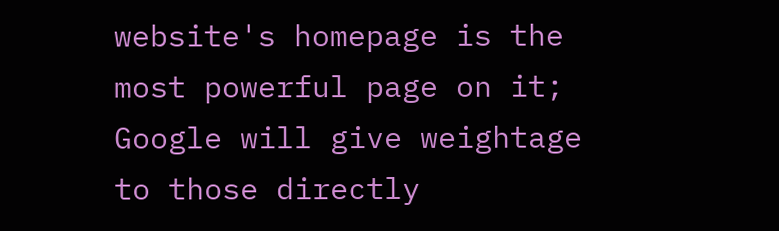website's homepage is the most powerful page on it; Google will give weightage to those directly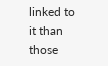linked to it than those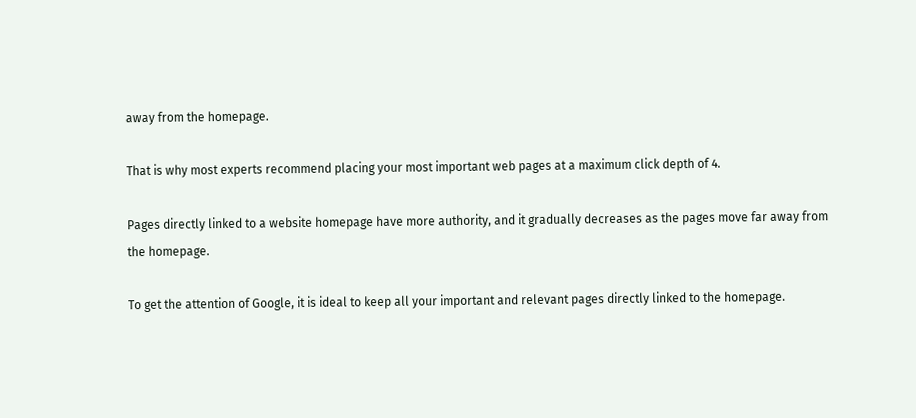away from the homepage.

That is why most experts recommend placing your most important web pages at a maximum click depth of 4.

Pages directly linked to a website homepage have more authority, and it gradually decreases as the pages move far away from the homepage.

To get the attention of Google, it is ideal to keep all your important and relevant pages directly linked to the homepage.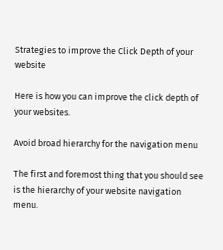Strategies to improve the Click Depth of your website

Here is how you can improve the click depth of your websites.

Avoid broad hierarchy for the navigation menu

The first and foremost thing that you should see is the hierarchy of your website navigation menu.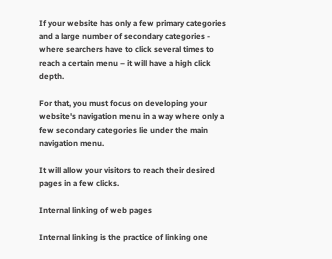If your website has only a few primary categories and a large number of secondary categories - where searchers have to click several times to reach a certain menu – it will have a high click depth.

For that, you must focus on developing your website's navigation menu in a way where only a few secondary categories lie under the main navigation menu.

It will allow your visitors to reach their desired pages in a few clicks.

Internal linking of web pages

Internal linking is the practice of linking one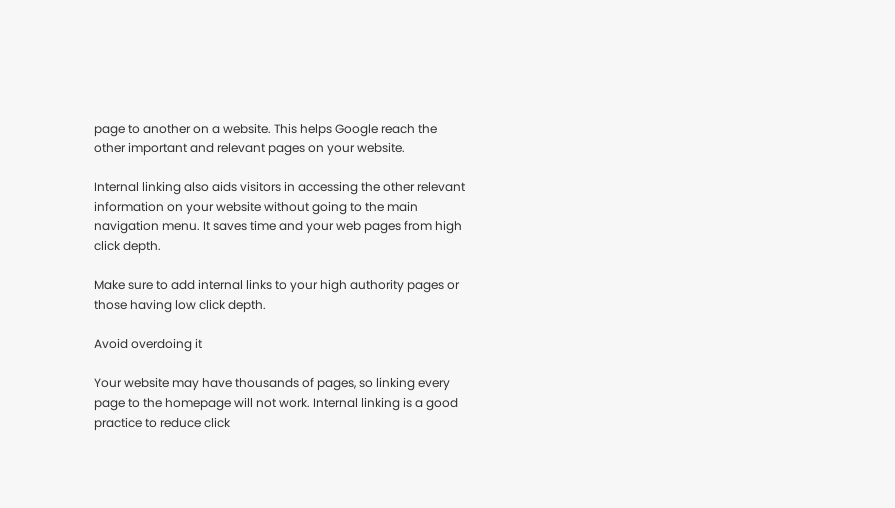page to another on a website. This helps Google reach the other important and relevant pages on your website.

Internal linking also aids visitors in accessing the other relevant information on your website without going to the main navigation menu. It saves time and your web pages from high click depth.

Make sure to add internal links to your high authority pages or those having low click depth.

Avoid overdoing it

Your website may have thousands of pages, so linking every page to the homepage will not work. Internal linking is a good practice to reduce click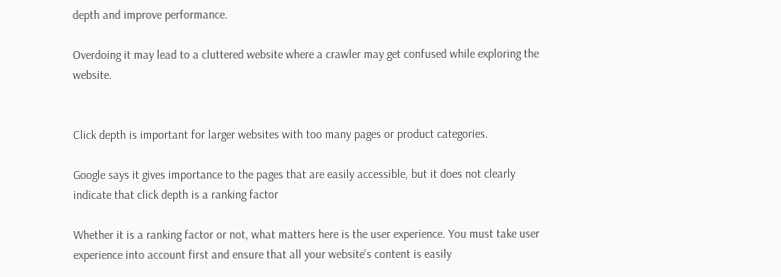depth and improve performance.

Overdoing it may lead to a cluttered website where a crawler may get confused while exploring the website.


Click depth is important for larger websites with too many pages or product categories.

Google says it gives importance to the pages that are easily accessible, but it does not clearly indicate that click depth is a ranking factor

Whether it is a ranking factor or not, what matters here is the user experience. You must take user experience into account first and ensure that all your website’s content is easily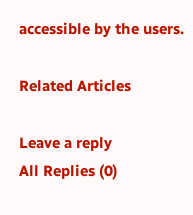accessible by the users.

Related Articles

Leave a reply
All Replies (0)